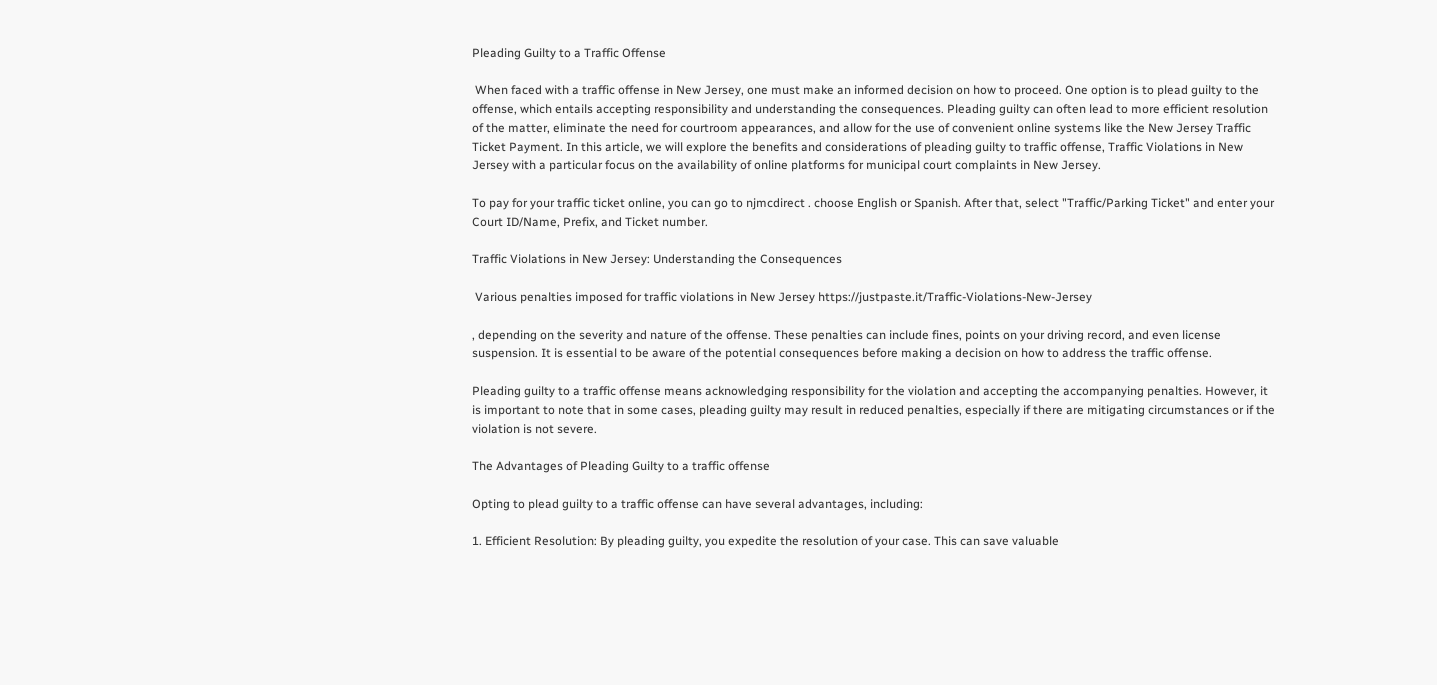Pleading Guilty to a Traffic Offense

 When faced with a traffic offense in New Jersey, one must make an informed decision on how to proceed. One option is to plead guilty to the offense, which entails accepting responsibility and understanding the consequences. Pleading guilty can often lead to more efficient resolution of the matter, eliminate the need for courtroom appearances, and allow for the use of convenient online systems like the New Jersey Traffic Ticket Payment. In this article, we will explore the benefits and considerations of pleading guilty to traffic offense, Traffic Violations in New Jersey with a particular focus on the availability of online platforms for municipal court complaints in New Jersey.

To pay for your traffic ticket online, you can go to njmcdirect . choose English or Spanish. After that, select "Traffic/Parking Ticket" and enter your Court ID/Name, Prefix, and Ticket number.

Traffic Violations in New Jersey: Understanding the Consequences

 Various penalties imposed for traffic violations in New Jersey https://justpaste.it/Traffic-Violations-New-Jersey

, depending on the severity and nature of the offense. These penalties can include fines, points on your driving record, and even license suspension. It is essential to be aware of the potential consequences before making a decision on how to address the traffic offense.

Pleading guilty to a traffic offense means acknowledging responsibility for the violation and accepting the accompanying penalties. However, it is important to note that in some cases, pleading guilty may result in reduced penalties, especially if there are mitigating circumstances or if the violation is not severe.

The Advantages of Pleading Guilty to a traffic offense

Opting to plead guilty to a traffic offense can have several advantages, including:

1. Efficient Resolution: By pleading guilty, you expedite the resolution of your case. This can save valuable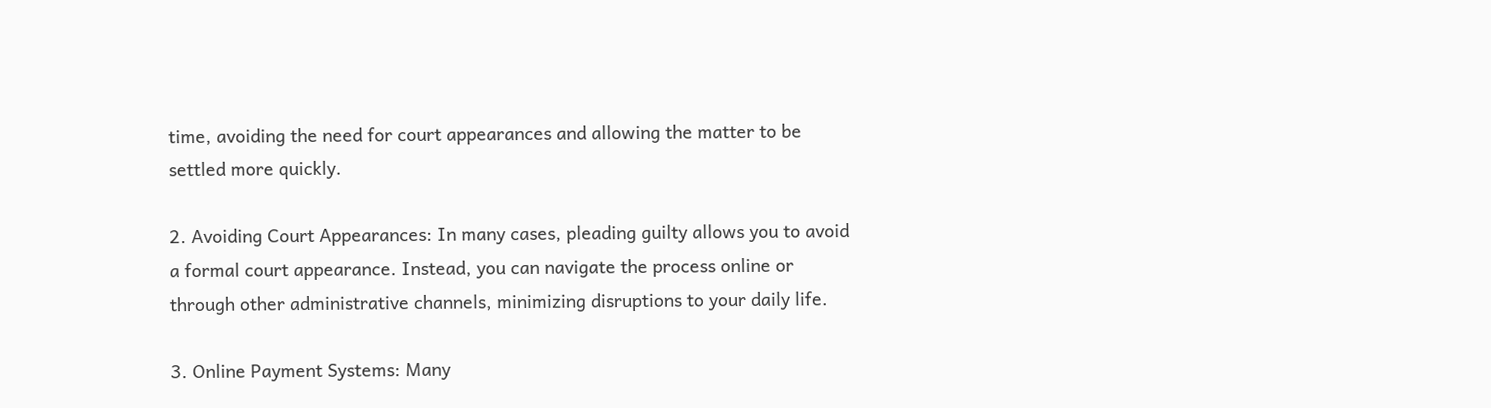time, avoiding the need for court appearances and allowing the matter to be settled more quickly.

2. Avoiding Court Appearances: In many cases, pleading guilty allows you to avoid a formal court appearance. Instead, you can navigate the process online or through other administrative channels, minimizing disruptions to your daily life.

3. Online Payment Systems: Many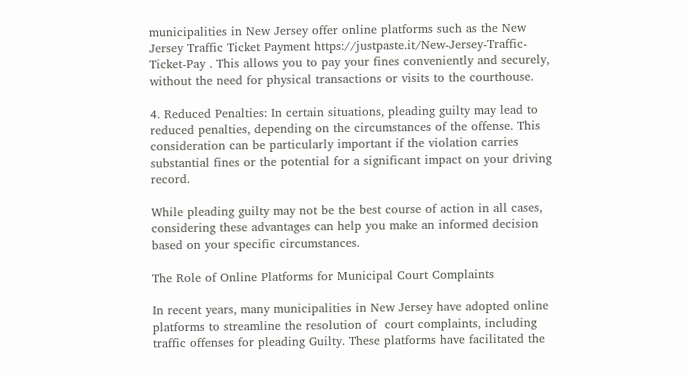municipalities in New Jersey offer online platforms such as the New Jersey Traffic Ticket Payment https://justpaste.it/New-Jersey-Traffic-Ticket-Pay . This allows you to pay your fines conveniently and securely, without the need for physical transactions or visits to the courthouse.

4. Reduced Penalties: In certain situations, pleading guilty may lead to reduced penalties, depending on the circumstances of the offense. This consideration can be particularly important if the violation carries substantial fines or the potential for a significant impact on your driving record.

While pleading guilty may not be the best course of action in all cases, considering these advantages can help you make an informed decision based on your specific circumstances.

The Role of Online Platforms for Municipal Court Complaints

In recent years, many municipalities in New Jersey have adopted online platforms to streamline the resolution of  court complaints, including traffic offenses for pleading Guilty. These platforms have facilitated the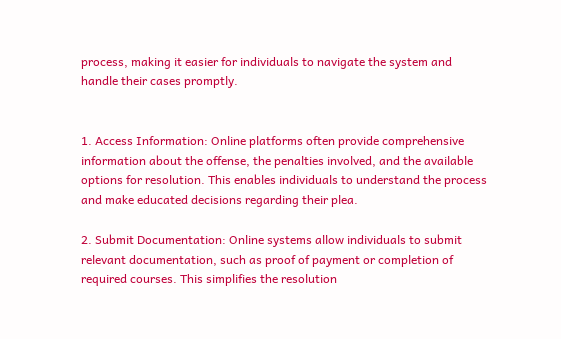process, making it easier for individuals to navigate the system and handle their cases promptly.


1. Access Information: Online platforms often provide comprehensive information about the offense, the penalties involved, and the available options for resolution. This enables individuals to understand the process and make educated decisions regarding their plea.

2. Submit Documentation: Online systems allow individuals to submit relevant documentation, such as proof of payment or completion of required courses. This simplifies the resolution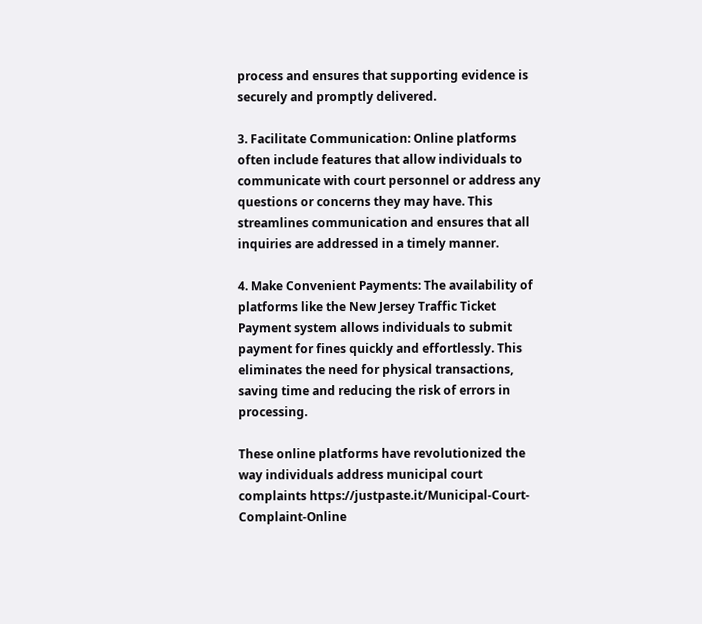process and ensures that supporting evidence is securely and promptly delivered.

3. Facilitate Communication: Online platforms often include features that allow individuals to communicate with court personnel or address any questions or concerns they may have. This streamlines communication and ensures that all inquiries are addressed in a timely manner.

4. Make Convenient Payments: The availability of platforms like the New Jersey Traffic Ticket Payment system allows individuals to submit payment for fines quickly and effortlessly. This eliminates the need for physical transactions, saving time and reducing the risk of errors in processing.

These online platforms have revolutionized the way individuals address municipal court complaints https://justpaste.it/Municipal-Court-Complaint-Online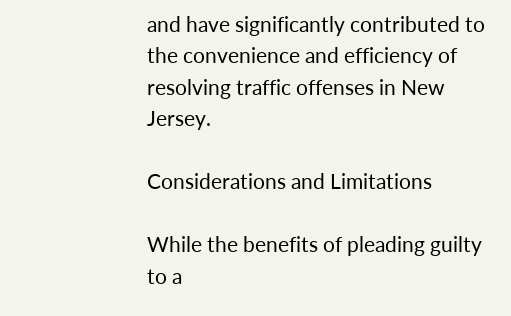and have significantly contributed to the convenience and efficiency of resolving traffic offenses in New Jersey.

Considerations and Limitations

While the benefits of pleading guilty to a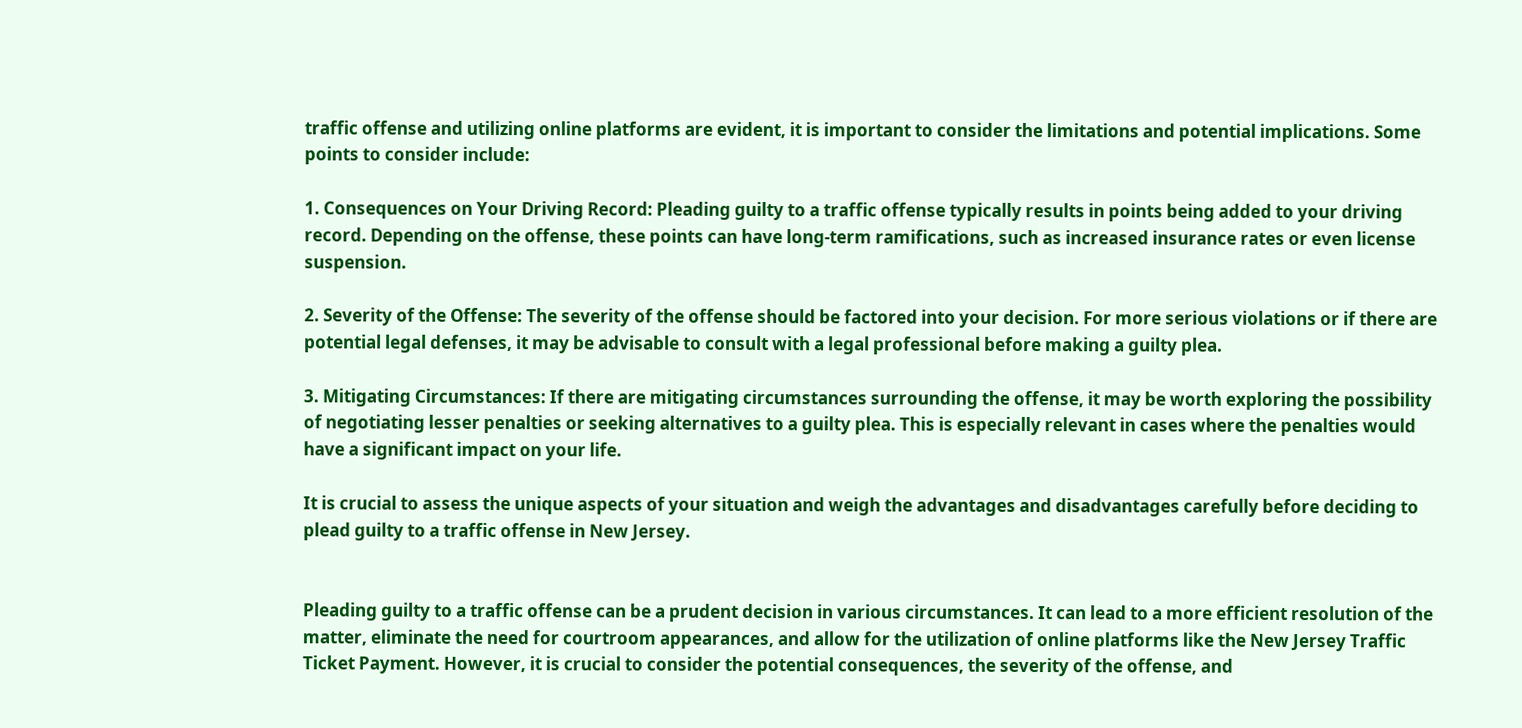traffic offense and utilizing online platforms are evident, it is important to consider the limitations and potential implications. Some points to consider include:

1. Consequences on Your Driving Record: Pleading guilty to a traffic offense typically results in points being added to your driving record. Depending on the offense, these points can have long-term ramifications, such as increased insurance rates or even license suspension.

2. Severity of the Offense: The severity of the offense should be factored into your decision. For more serious violations or if there are potential legal defenses, it may be advisable to consult with a legal professional before making a guilty plea.

3. Mitigating Circumstances: If there are mitigating circumstances surrounding the offense, it may be worth exploring the possibility of negotiating lesser penalties or seeking alternatives to a guilty plea. This is especially relevant in cases where the penalties would have a significant impact on your life.

It is crucial to assess the unique aspects of your situation and weigh the advantages and disadvantages carefully before deciding to plead guilty to a traffic offense in New Jersey.


Pleading guilty to a traffic offense can be a prudent decision in various circumstances. It can lead to a more efficient resolution of the matter, eliminate the need for courtroom appearances, and allow for the utilization of online platforms like the New Jersey Traffic Ticket Payment. However, it is crucial to consider the potential consequences, the severity of the offense, and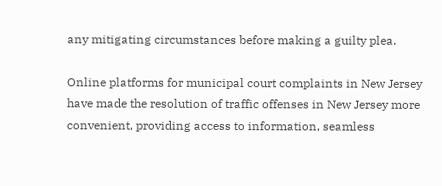any mitigating circumstances before making a guilty plea.

Online platforms for municipal court complaints in New Jersey have made the resolution of traffic offenses in New Jersey more convenient, providing access to information, seamless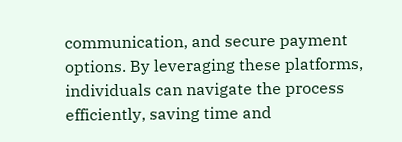communication, and secure payment options. By leveraging these platforms, individuals can navigate the process efficiently, saving time and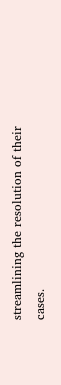streamlining the resolution of their cases.